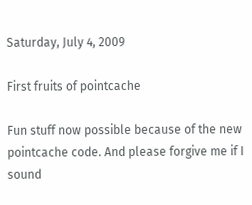Saturday, July 4, 2009

First fruits of pointcache

Fun stuff now possible because of the new pointcache code. And please forgive me if I sound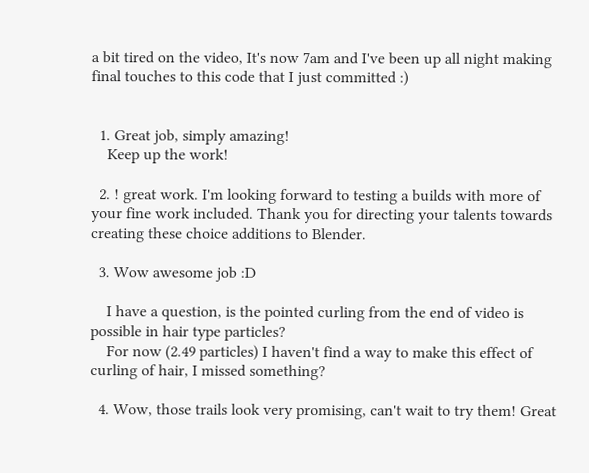a bit tired on the video, It's now 7am and I've been up all night making final touches to this code that I just committed :)


  1. Great job, simply amazing!
    Keep up the work!

  2. ! great work. I'm looking forward to testing a builds with more of your fine work included. Thank you for directing your talents towards creating these choice additions to Blender.

  3. Wow awesome job :D

    I have a question, is the pointed curling from the end of video is possible in hair type particles?
    For now (2.49 particles) I haven't find a way to make this effect of curling of hair, I missed something?

  4. Wow, those trails look very promising, can't wait to try them! Great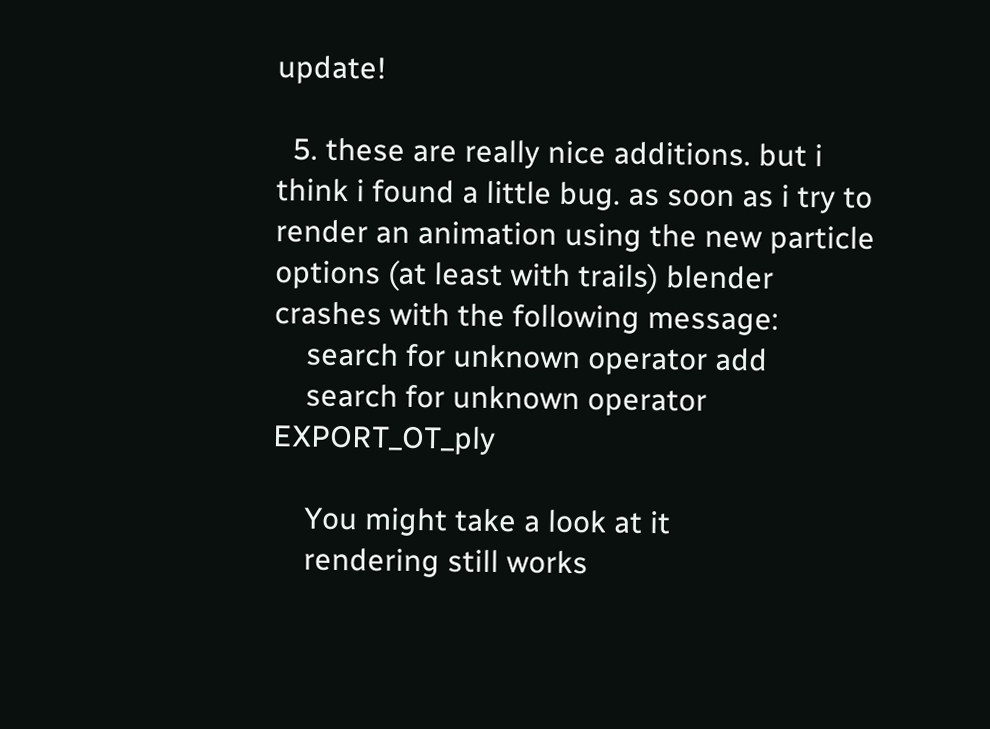update!

  5. these are really nice additions. but i think i found a little bug. as soon as i try to render an animation using the new particle options (at least with trails) blender crashes with the following message:
    search for unknown operator add
    search for unknown operator EXPORT_OT_ply

    You might take a look at it
    rendering still works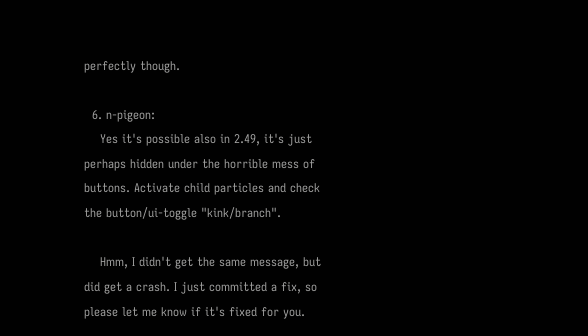perfectly though.

  6. n-pigeon:
    Yes it's possible also in 2.49, it's just perhaps hidden under the horrible mess of buttons. Activate child particles and check the button/ui-toggle "kink/branch".

    Hmm, I didn't get the same message, but did get a crash. I just committed a fix, so please let me know if it's fixed for you.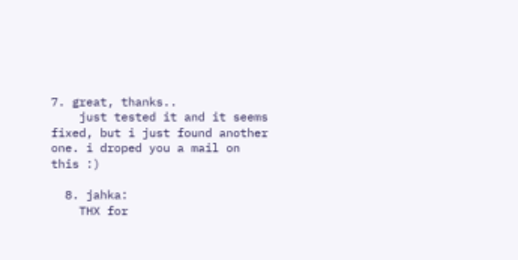7. great, thanks..
    just tested it and it seems fixed, but i just found another one. i droped you a mail on this :)

  8. jahka:
    THX for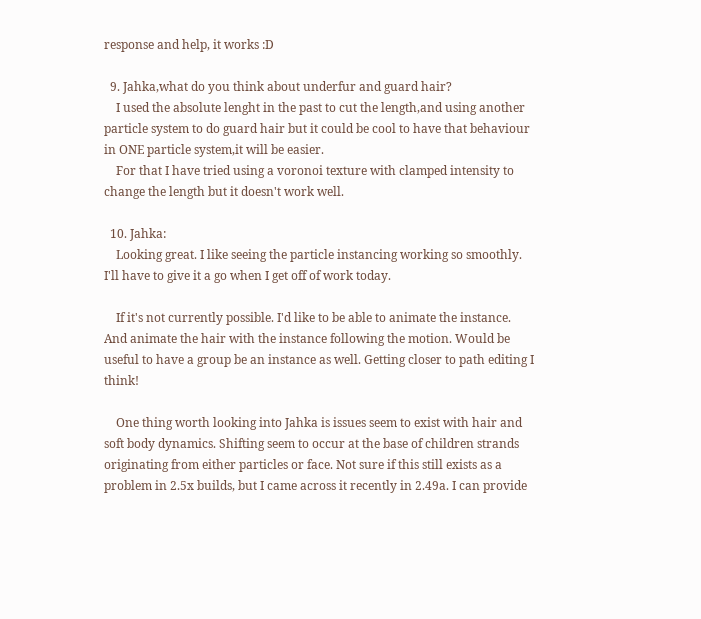response and help, it works :D

  9. Jahka,what do you think about underfur and guard hair?
    I used the absolute lenght in the past to cut the length,and using another particle system to do guard hair but it could be cool to have that behaviour in ONE particle system,it will be easier.
    For that I have tried using a voronoi texture with clamped intensity to change the length but it doesn't work well.

  10. Jahka:
    Looking great. I like seeing the particle instancing working so smoothly. I'll have to give it a go when I get off of work today.

    If it's not currently possible. I'd like to be able to animate the instance. And animate the hair with the instance following the motion. Would be useful to have a group be an instance as well. Getting closer to path editing I think!

    One thing worth looking into Jahka is issues seem to exist with hair and soft body dynamics. Shifting seem to occur at the base of children strands originating from either particles or face. Not sure if this still exists as a problem in 2.5x builds, but I came across it recently in 2.49a. I can provide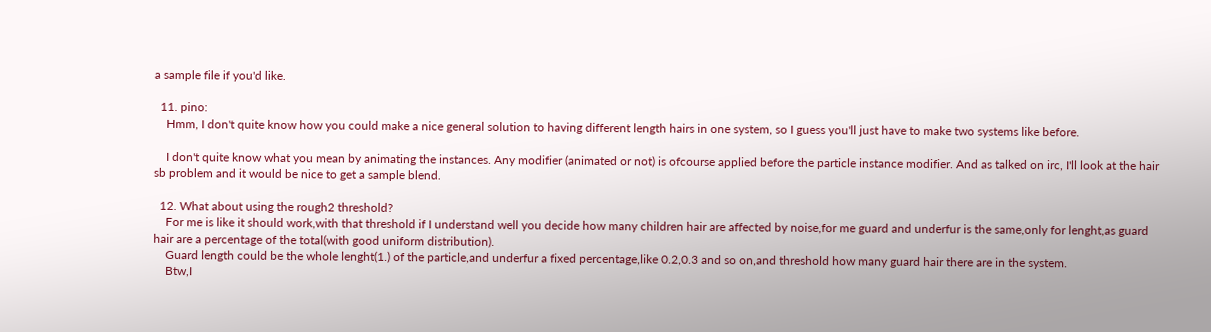a sample file if you'd like.

  11. pino:
    Hmm, I don't quite know how you could make a nice general solution to having different length hairs in one system, so I guess you'll just have to make two systems like before.

    I don't quite know what you mean by animating the instances. Any modifier (animated or not) is ofcourse applied before the particle instance modifier. And as talked on irc, I'll look at the hair sb problem and it would be nice to get a sample blend.

  12. What about using the rough2 threshold?
    For me is like it should work,with that threshold if I understand well you decide how many children hair are affected by noise,for me guard and underfur is the same,only for lenght,as guard hair are a percentage of the total(with good uniform distribution).
    Guard length could be the whole lenght(1.) of the particle,and underfur a fixed percentage,like 0.2,0.3 and so on,and threshold how many guard hair there are in the system.
    Btw,I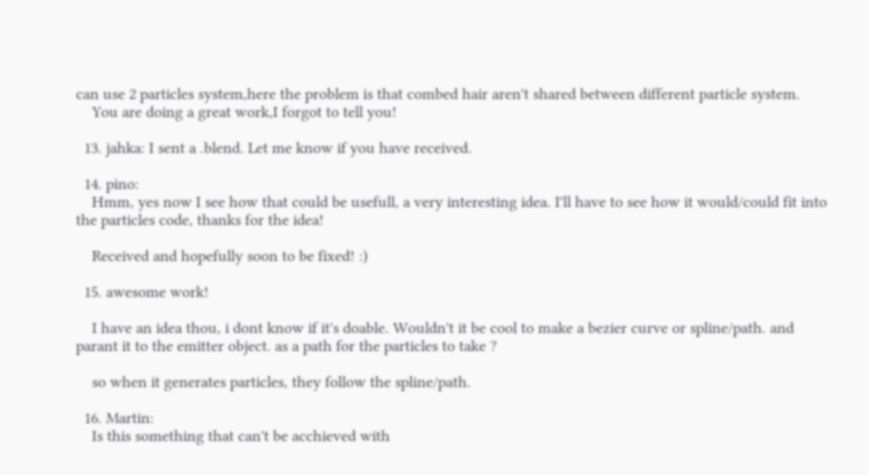can use 2 particles system,here the problem is that combed hair aren't shared between different particle system.
    You are doing a great work,I forgot to tell you!

  13. jahka: I sent a .blend. Let me know if you have received.

  14. pino:
    Hmm, yes now I see how that could be usefull, a very interesting idea. I'll have to see how it would/could fit into the particles code, thanks for the idea!

    Received and hopefully soon to be fixed! :)

  15. awesome work!

    I have an idea thou, i dont know if it's doable. Wouldn't it be cool to make a bezier curve or spline/path. and parant it to the emitter object. as a path for the particles to take ?

    so when it generates particles, they follow the spline/path.

  16. Martin:
    Is this something that can't be acchieved with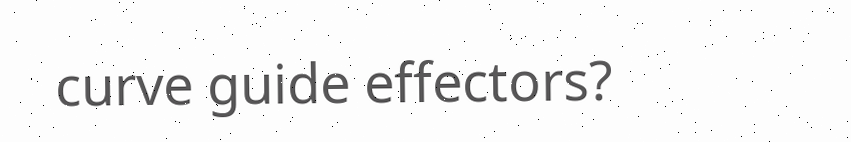curve guide effectors?